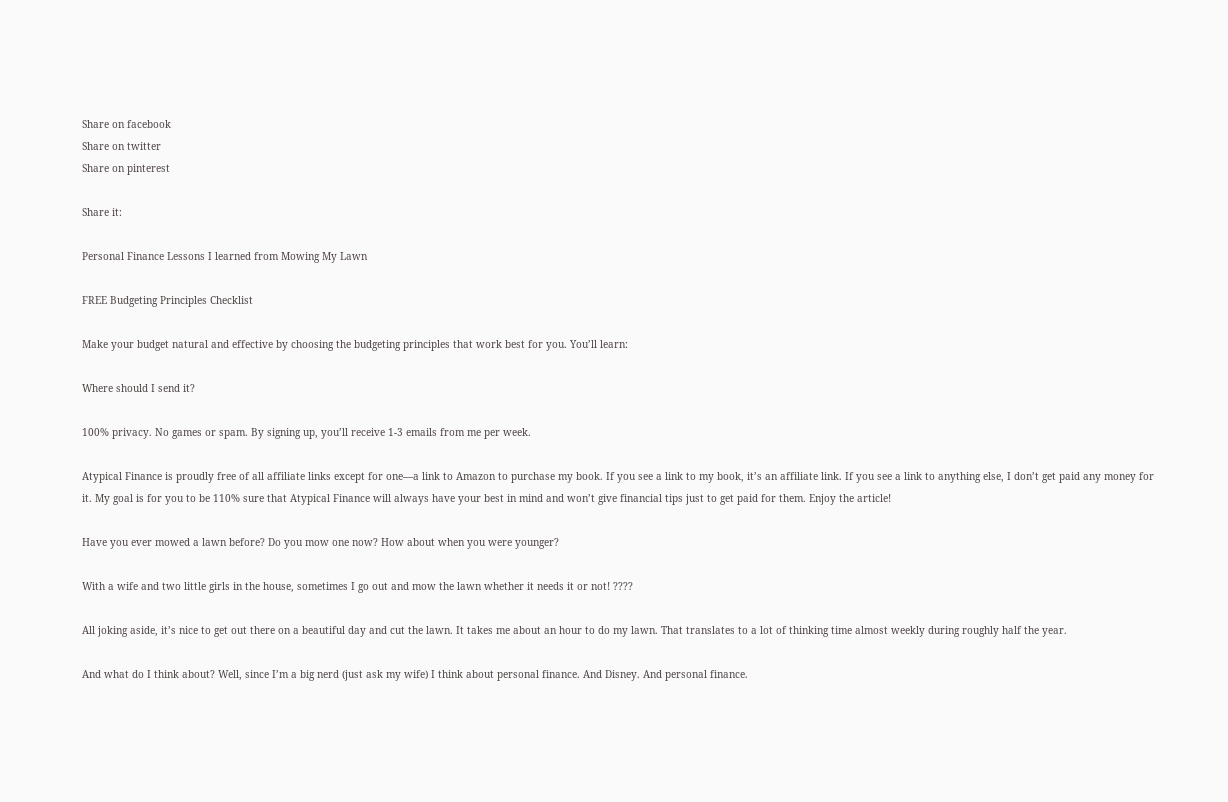Share on facebook
Share on twitter
Share on pinterest

Share it:

Personal Finance Lessons I learned from Mowing My Lawn

FREE Budgeting Principles Checklist

Make your budget natural and effective by choosing the budgeting principles that work best for you. You’ll learn:

Where should I send it?

100% privacy. No games or spam. By signing up, you’ll receive 1-3 emails from me per week.

Atypical Finance is proudly free of all affiliate links except for one—a link to Amazon to purchase my book. If you see a link to my book, it’s an affiliate link. If you see a link to anything else, I don’t get paid any money for it. My goal is for you to be 110% sure that Atypical Finance will always have your best in mind and won’t give financial tips just to get paid for them. Enjoy the article!

Have you ever mowed a lawn before? Do you mow one now? How about when you were younger?

With a wife and two little girls in the house, sometimes I go out and mow the lawn whether it needs it or not! ????

All joking aside, it’s nice to get out there on a beautiful day and cut the lawn. It takes me about an hour to do my lawn. That translates to a lot of thinking time almost weekly during roughly half the year.

And what do I think about? Well, since I’m a big nerd (just ask my wife) I think about personal finance. And Disney. And personal finance.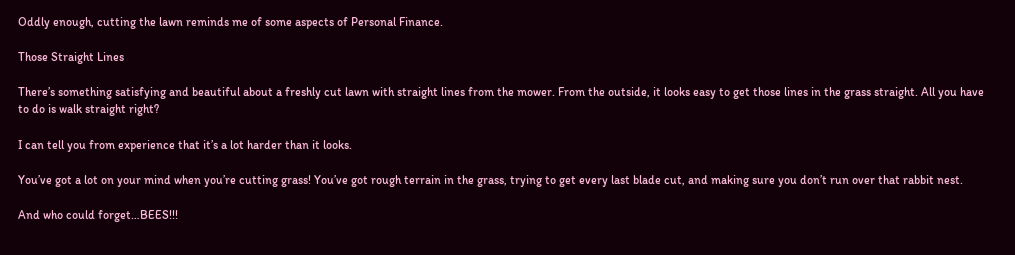Oddly enough, cutting the lawn reminds me of some aspects of Personal Finance.

Those Straight Lines

There’s something satisfying and beautiful about a freshly cut lawn with straight lines from the mower. From the outside, it looks easy to get those lines in the grass straight. All you have to do is walk straight right?

I can tell you from experience that it’s a lot harder than it looks.

You’ve got a lot on your mind when you’re cutting grass! You’ve got rough terrain in the grass, trying to get every last blade cut, and making sure you don’t run over that rabbit nest.

And who could forget…BEES!!!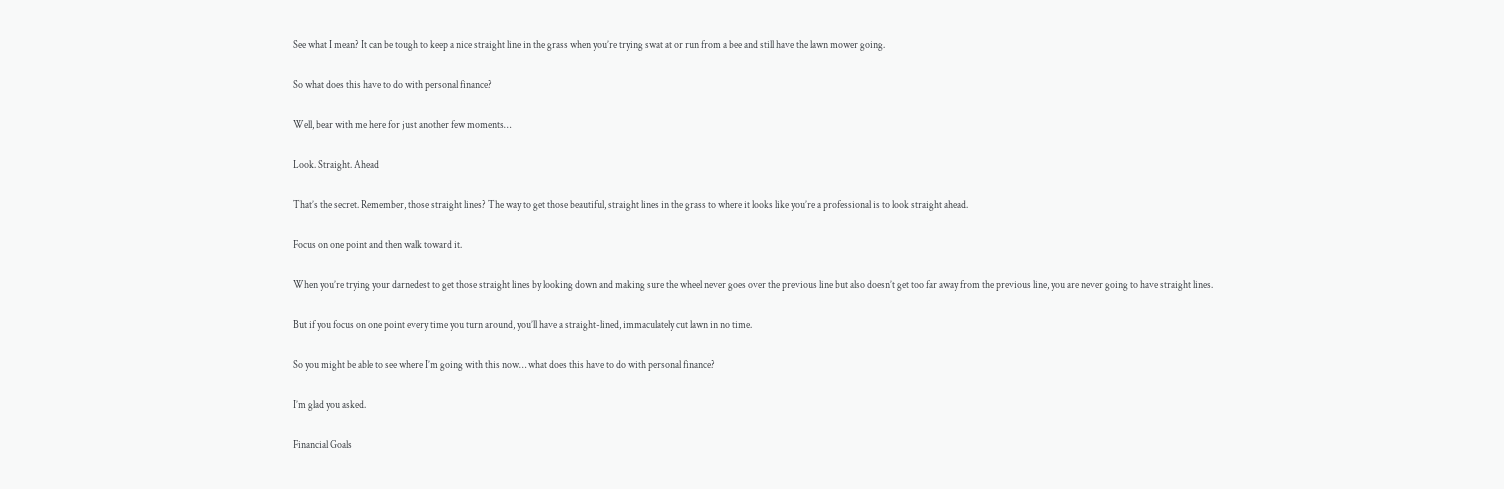See what I mean? It can be tough to keep a nice straight line in the grass when you’re trying swat at or run from a bee and still have the lawn mower going.

So what does this have to do with personal finance?

Well, bear with me here for just another few moments…

Look. Straight. Ahead

That’s the secret. Remember, those straight lines? The way to get those beautiful, straight lines in the grass to where it looks like you’re a professional is to look straight ahead.

Focus on one point and then walk toward it.

When you’re trying your darnedest to get those straight lines by looking down and making sure the wheel never goes over the previous line but also doesn’t get too far away from the previous line, you are never going to have straight lines.

But if you focus on one point every time you turn around, you’ll have a straight-lined, immaculately cut lawn in no time.

So you might be able to see where I’m going with this now… what does this have to do with personal finance?

I’m glad you asked.

Financial Goals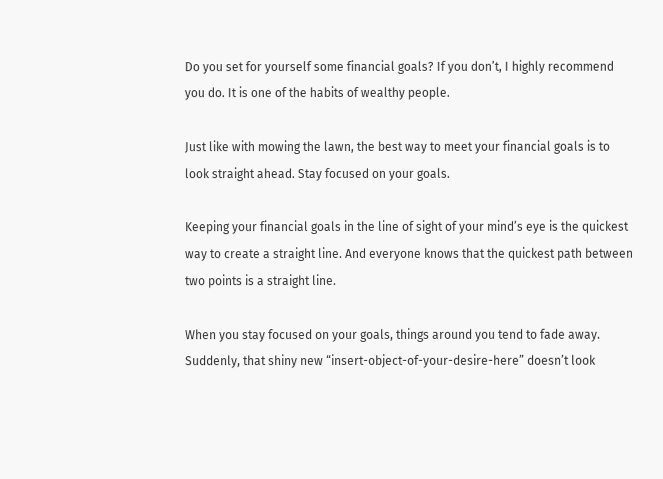Do you set for yourself some financial goals? If you don’t, I highly recommend you do. It is one of the habits of wealthy people.

Just like with mowing the lawn, the best way to meet your financial goals is to look straight ahead. Stay focused on your goals.

Keeping your financial goals in the line of sight of your mind’s eye is the quickest way to create a straight line. And everyone knows that the quickest path between two points is a straight line.

When you stay focused on your goals, things around you tend to fade away. Suddenly, that shiny new “insert-object-of-your-desire-here” doesn’t look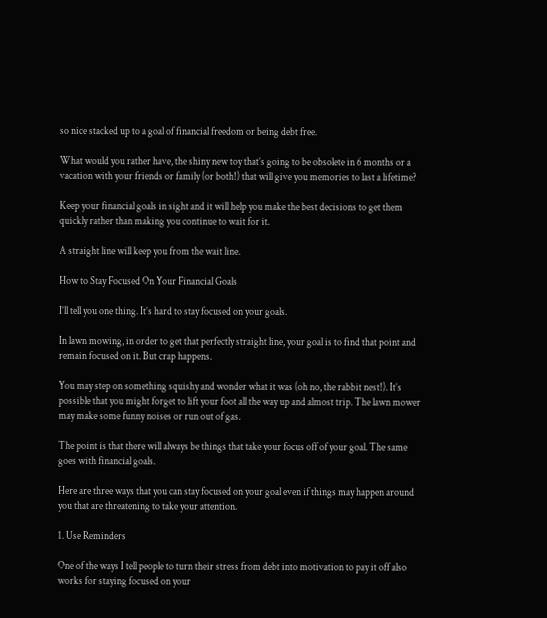so nice stacked up to a goal of financial freedom or being debt free.

What would you rather have, the shiny new toy that’s going to be obsolete in 6 months or a vacation with your friends or family (or both!) that will give you memories to last a lifetime?

Keep your financial goals in sight and it will help you make the best decisions to get them quickly rather than making you continue to wait for it.

A straight line will keep you from the wait line.

How to Stay Focused On Your Financial Goals

I’ll tell you one thing. It’s hard to stay focused on your goals.

In lawn mowing, in order to get that perfectly straight line, your goal is to find that point and remain focused on it. But crap happens.

You may step on something squishy and wonder what it was (oh no, the rabbit nest!). It’s possible that you might forget to lift your foot all the way up and almost trip. The lawn mower may make some funny noises or run out of gas.

The point is that there will always be things that take your focus off of your goal. The same goes with financial goals.

Here are three ways that you can stay focused on your goal even if things may happen around you that are threatening to take your attention.

1. Use Reminders

One of the ways I tell people to turn their stress from debt into motivation to pay it off also works for staying focused on your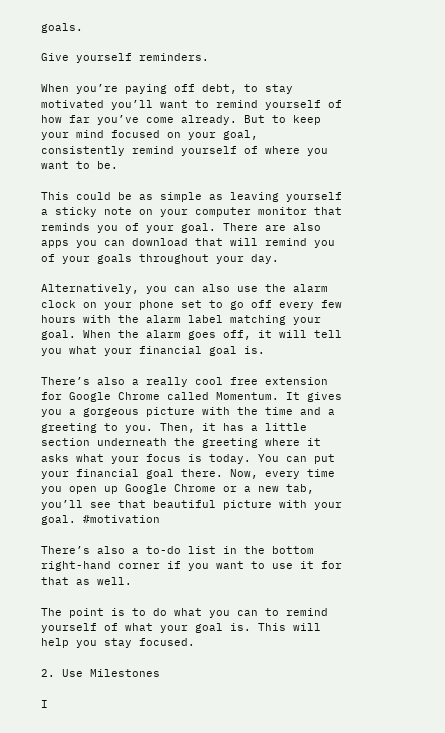goals.

Give yourself reminders.

When you’re paying off debt, to stay motivated you’ll want to remind yourself of how far you’ve come already. But to keep your mind focused on your goal, consistently remind yourself of where you want to be.

This could be as simple as leaving yourself a sticky note on your computer monitor that reminds you of your goal. There are also apps you can download that will remind you of your goals throughout your day.

Alternatively, you can also use the alarm clock on your phone set to go off every few hours with the alarm label matching your goal. When the alarm goes off, it will tell you what your financial goal is.

There’s also a really cool free extension for Google Chrome called Momentum. It gives you a gorgeous picture with the time and a greeting to you. Then, it has a little section underneath the greeting where it asks what your focus is today. You can put your financial goal there. Now, every time you open up Google Chrome or a new tab, you’ll see that beautiful picture with your goal. #motivation

There’s also a to-do list in the bottom right-hand corner if you want to use it for that as well.

The point is to do what you can to remind yourself of what your goal is. This will help you stay focused.

2. Use Milestones

I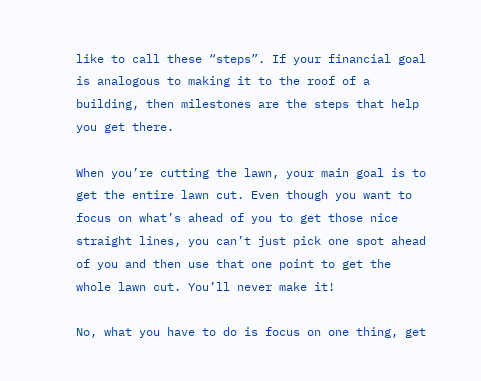like to call these “steps”. If your financial goal is analogous to making it to the roof of a building, then milestones are the steps that help you get there.

When you’re cutting the lawn, your main goal is to get the entire lawn cut. Even though you want to focus on what’s ahead of you to get those nice straight lines, you can’t just pick one spot ahead of you and then use that one point to get the whole lawn cut. You’ll never make it!

No, what you have to do is focus on one thing, get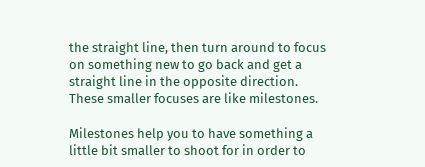the straight line, then turn around to focus on something new to go back and get a straight line in the opposite direction. These smaller focuses are like milestones.

Milestones help you to have something a little bit smaller to shoot for in order to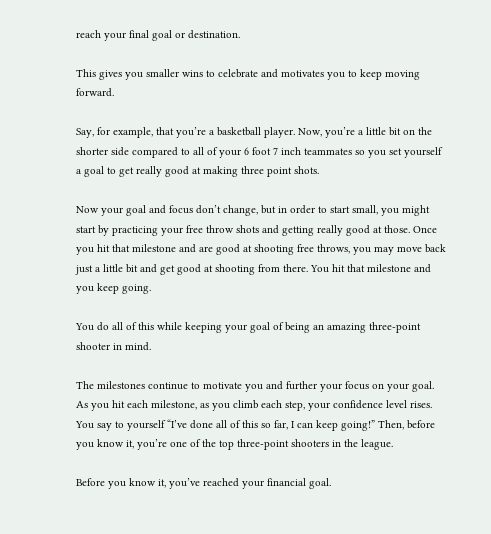reach your final goal or destination.

This gives you smaller wins to celebrate and motivates you to keep moving forward.

Say, for example, that you’re a basketball player. Now, you’re a little bit on the shorter side compared to all of your 6 foot 7 inch teammates so you set yourself a goal to get really good at making three point shots.

Now your goal and focus don’t change, but in order to start small, you might start by practicing your free throw shots and getting really good at those. Once you hit that milestone and are good at shooting free throws, you may move back just a little bit and get good at shooting from there. You hit that milestone and you keep going.

You do all of this while keeping your goal of being an amazing three-point shooter in mind.

The milestones continue to motivate you and further your focus on your goal. As you hit each milestone, as you climb each step, your confidence level rises. You say to yourself “I’ve done all of this so far, I can keep going!” Then, before you know it, you’re one of the top three-point shooters in the league.

Before you know it, you’ve reached your financial goal.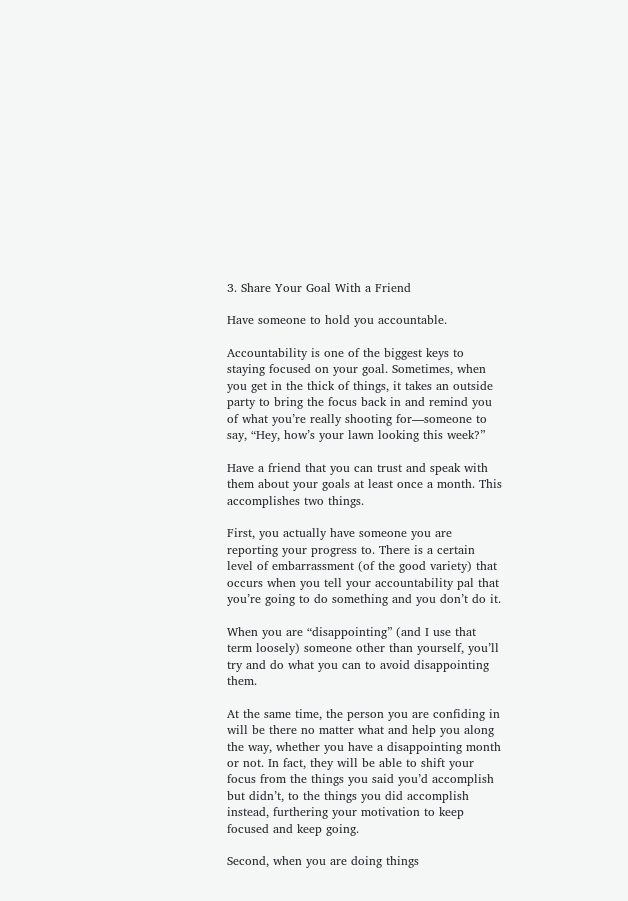3. Share Your Goal With a Friend

Have someone to hold you accountable.

Accountability is one of the biggest keys to staying focused on your goal. Sometimes, when you get in the thick of things, it takes an outside party to bring the focus back in and remind you of what you’re really shooting for—someone to say, “Hey, how’s your lawn looking this week?”

Have a friend that you can trust and speak with them about your goals at least once a month. This accomplishes two things.

First, you actually have someone you are reporting your progress to. There is a certain level of embarrassment (of the good variety) that occurs when you tell your accountability pal that you’re going to do something and you don’t do it.

When you are “disappointing” (and I use that term loosely) someone other than yourself, you’ll try and do what you can to avoid disappointing them.

At the same time, the person you are confiding in will be there no matter what and help you along the way, whether you have a disappointing month or not. In fact, they will be able to shift your focus from the things you said you’d accomplish but didn’t, to the things you did accomplish instead, furthering your motivation to keep focused and keep going.

Second, when you are doing things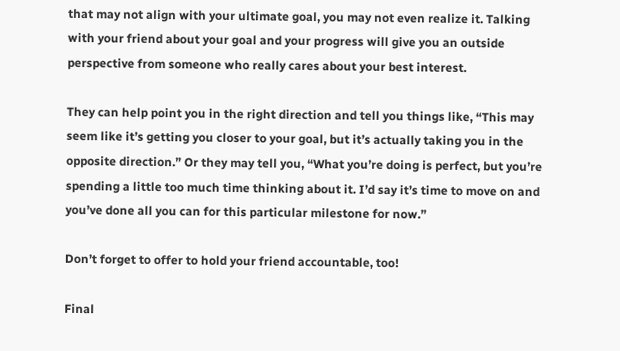that may not align with your ultimate goal, you may not even realize it. Talking with your friend about your goal and your progress will give you an outside perspective from someone who really cares about your best interest.

They can help point you in the right direction and tell you things like, “This may seem like it’s getting you closer to your goal, but it’s actually taking you in the opposite direction.” Or they may tell you, “What you’re doing is perfect, but you’re spending a little too much time thinking about it. I’d say it’s time to move on and you’ve done all you can for this particular milestone for now.”

Don’t forget to offer to hold your friend accountable, too!

Final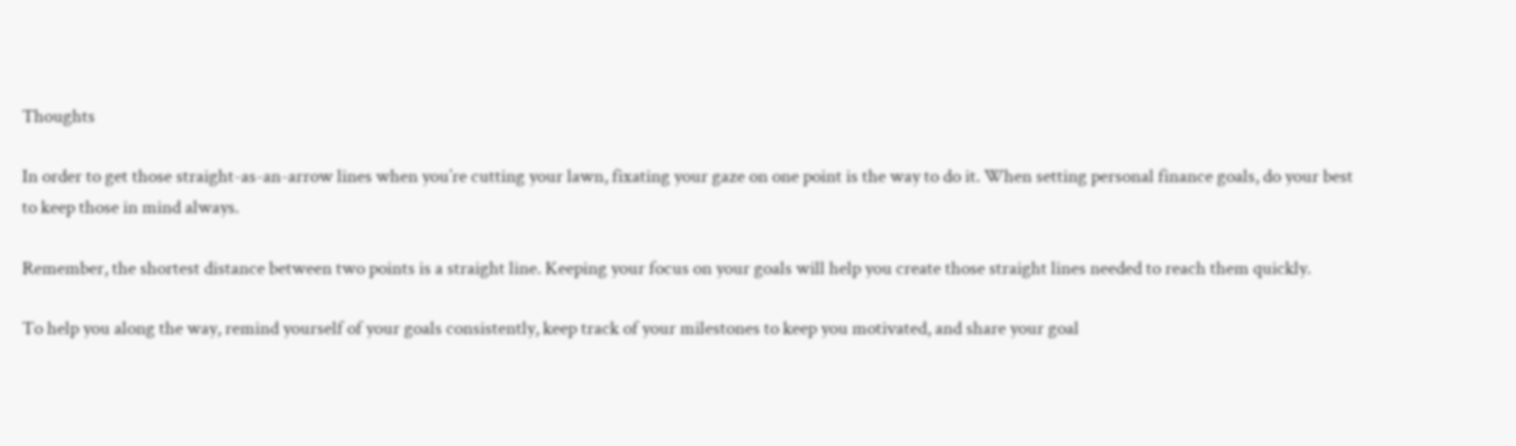Thoughts

In order to get those straight-as-an-arrow lines when you’re cutting your lawn, fixating your gaze on one point is the way to do it. When setting personal finance goals, do your best to keep those in mind always.

Remember, the shortest distance between two points is a straight line. Keeping your focus on your goals will help you create those straight lines needed to reach them quickly.

To help you along the way, remind yourself of your goals consistently, keep track of your milestones to keep you motivated, and share your goal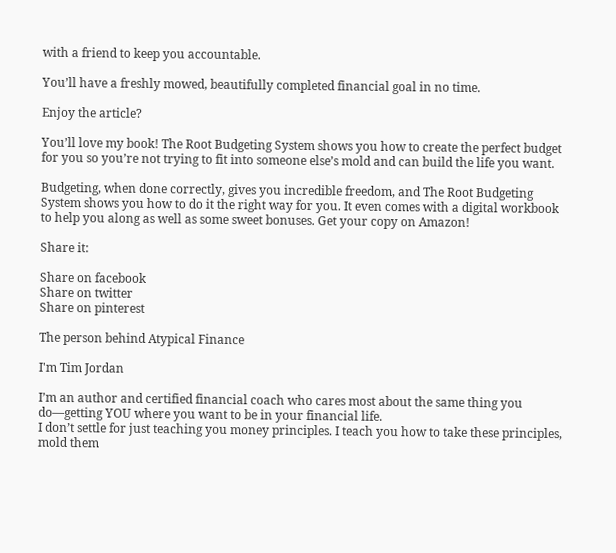with a friend to keep you accountable.

You’ll have a freshly mowed, beautifully completed financial goal in no time.

Enjoy the article?

You’ll love my book! The Root Budgeting System shows you how to create the perfect budget for you so you’re not trying to fit into someone else’s mold and can build the life you want.

Budgeting, when done correctly, gives you incredible freedom, and The Root Budgeting System shows you how to do it the right way for you. It even comes with a digital workbook to help you along as well as some sweet bonuses. Get your copy on Amazon!

Share it:

Share on facebook
Share on twitter
Share on pinterest

The person behind Atypical Finance

I'm Tim Jordan

I’m an author and certified financial coach who cares most about the same thing you do—getting YOU where you want to be in your financial life.
I don’t settle for just teaching you money principles. I teach you how to take these principles, mold them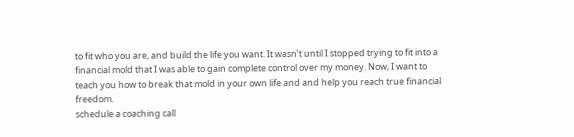to fit who you are, and build the life you want. It wasn’t until I stopped trying to fit into a financial mold that I was able to gain complete control over my money. Now, I want to teach you how to break that mold in your own life and and help you reach true financial freedom.
schedule a coaching call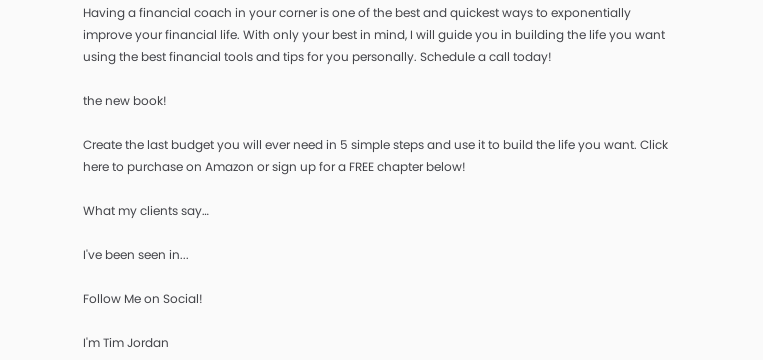Having a financial coach in your corner is one of the best and quickest ways to exponentially improve your financial life. With only your best in mind, I will guide you in building the life you want using the best financial tools and tips for you personally. Schedule a call today!

the new book!

Create the last budget you will ever need in 5 simple steps and use it to build the life you want. Click here to purchase on Amazon or sign up for a FREE chapter below!

What my clients say…

I've been seen in...

Follow Me on Social!

I'm Tim Jordan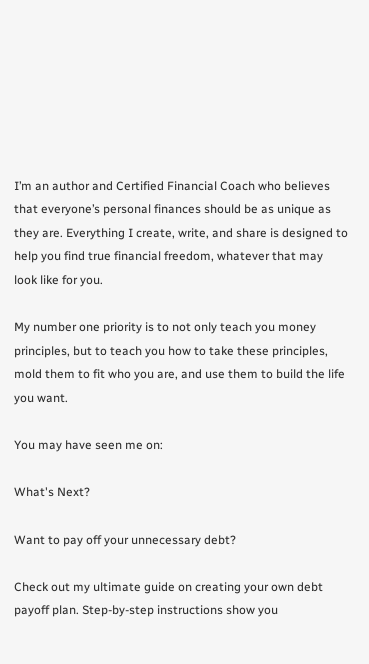I’m an author and Certified Financial Coach who believes that everyone’s personal finances should be as unique as they are. Everything I create, write, and share is designed to help you find true financial freedom, whatever that may look like for you.

My number one priority is to not only teach you money principles, but to teach you how to take these principles, mold them to fit who you are, and use them to build the life you want.

You may have seen me on:

What's Next?

Want to pay off your unnecessary debt?

Check out my ultimate guide on creating your own debt payoff plan. Step-by-step instructions show you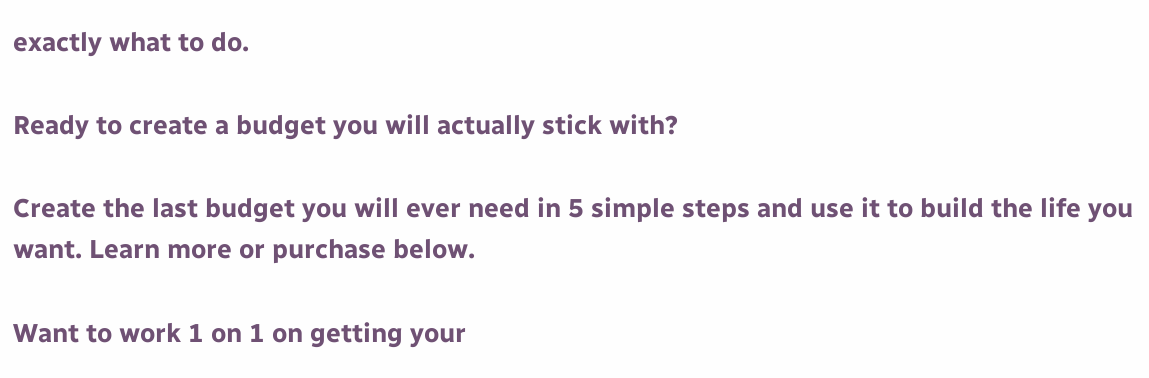exactly what to do.

Ready to create a budget you will actually stick with?

Create the last budget you will ever need in 5 simple steps and use it to build the life you want. Learn more or purchase below.

Want to work 1 on 1 on getting your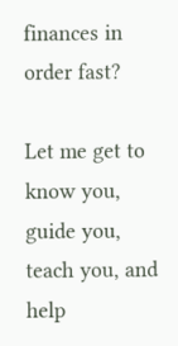finances in order fast?

Let me get to know you, guide you, teach you, and help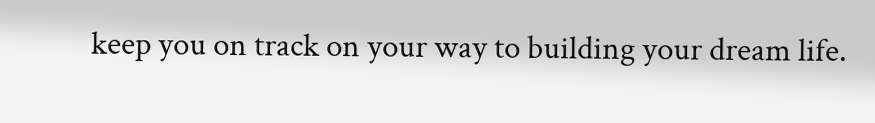keep you on track on your way to building your dream life.